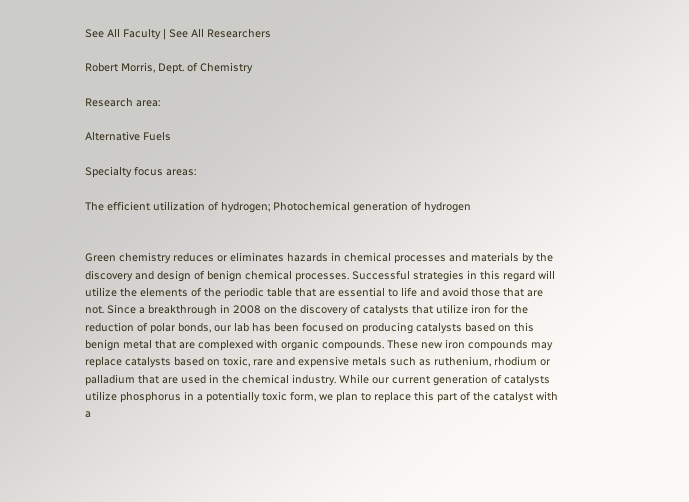See All Faculty | See All Researchers

Robert Morris, Dept. of Chemistry

Research area:

Alternative Fuels

Specialty focus areas:

The efficient utilization of hydrogen; Photochemical generation of hydrogen


Green chemistry reduces or eliminates hazards in chemical processes and materials by the discovery and design of benign chemical processes. Successful strategies in this regard will utilize the elements of the periodic table that are essential to life and avoid those that are not. Since a breakthrough in 2008 on the discovery of catalysts that utilize iron for the reduction of polar bonds, our lab has been focused on producing catalysts based on this benign metal that are complexed with organic compounds. These new iron compounds may replace catalysts based on toxic, rare and expensive metals such as ruthenium, rhodium or palladium that are used in the chemical industry. While our current generation of catalysts utilize phosphorus in a potentially toxic form, we plan to replace this part of the catalyst with a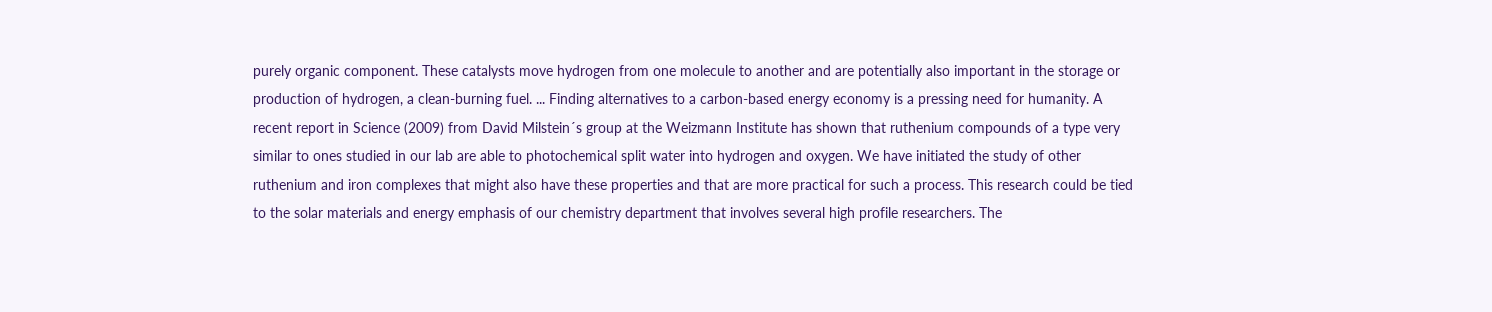purely organic component. These catalysts move hydrogen from one molecule to another and are potentially also important in the storage or production of hydrogen, a clean-burning fuel. ... Finding alternatives to a carbon-based energy economy is a pressing need for humanity. A recent report in Science (2009) from David Milstein´s group at the Weizmann Institute has shown that ruthenium compounds of a type very similar to ones studied in our lab are able to photochemical split water into hydrogen and oxygen. We have initiated the study of other ruthenium and iron complexes that might also have these properties and that are more practical for such a process. This research could be tied to the solar materials and energy emphasis of our chemistry department that involves several high profile researchers. The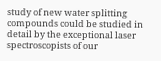study of new water splitting compounds could be studied in detail by the exceptional laser spectroscopists of our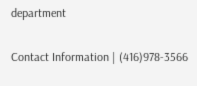department

Contact Information | (416)978-3566